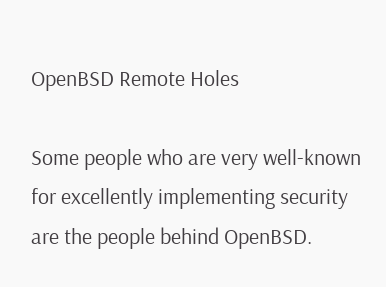OpenBSD Remote Holes

Some people who are very well-known for excellently implementing security are the people behind OpenBSD.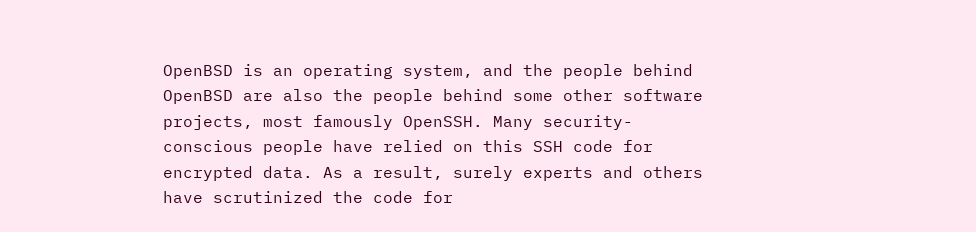OpenBSD is an operating system, and the people behind OpenBSD are also the people behind some other software projects, most famously OpenSSH. Many security-conscious people have relied on this SSH code for encrypted data. As a result, surely experts and others have scrutinized the code for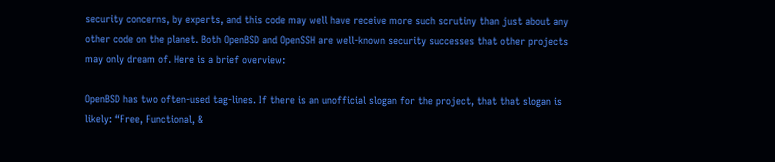security concerns, by experts, and this code may well have receive more such scrutiny than just about any other code on the planet. Both OpenBSD and OpenSSH are well-known security successes that other projects may only dream of. Here is a brief overview:

OpenBSD has two often-used tag-lines. If there is an unofficial slogan for the project, that that slogan is likely: “Free, Functional, &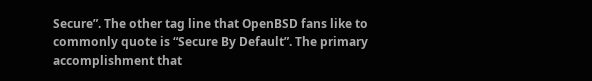Secure”. The other tag line that OpenBSD fans like to commonly quote is “Secure By Default”. The primary accomplishment that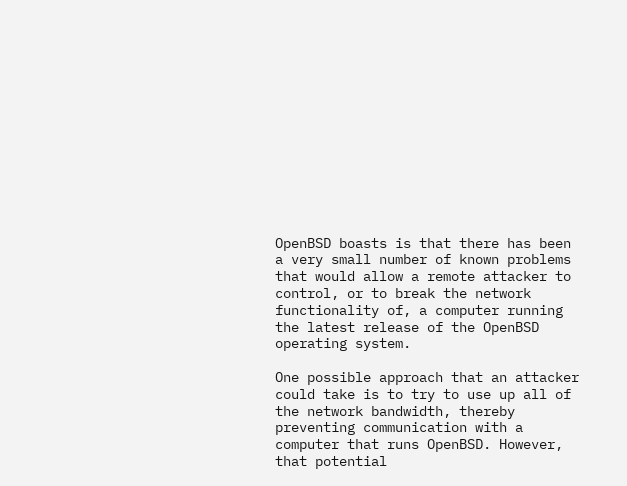OpenBSD boasts is that there has been a very small number of known problems that would allow a remote attacker to control, or to break the network functionality of, a computer running the latest release of the OpenBSD operating system.

One possible approach that an attacker could take is to try to use up all of the network bandwidth, thereby preventing communication with a computer that runs OpenBSD. However, that potential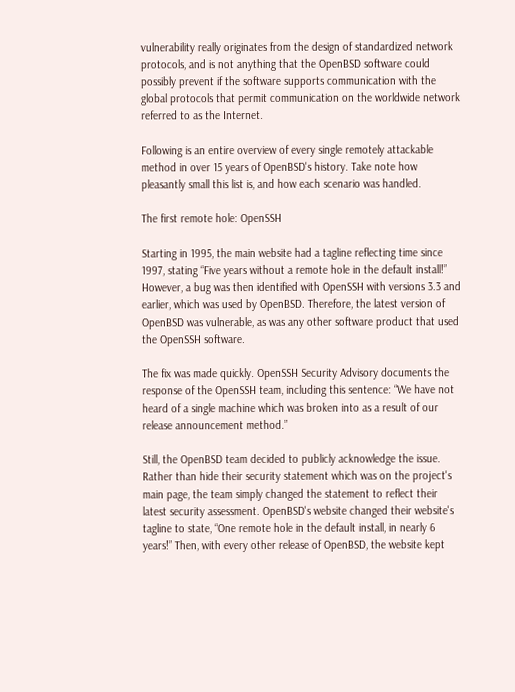vulnerability really originates from the design of standardized network protocols, and is not anything that the OpenBSD software could possibly prevent if the software supports communication with the global protocols that permit communication on the worldwide network referred to as the Internet.

Following is an entire overview of every single remotely attackable method in over 15 years of OpenBSD's history. Take note how pleasantly small this list is, and how each scenario was handled.

The first remote hole: OpenSSH

Starting in 1995, the main website had a tagline reflecting time since 1997, stating “Five years without a remote hole in the default install!” However, a bug was then identified with OpenSSH with versions 3.3 and earlier, which was used by OpenBSD. Therefore, the latest version of OpenBSD was vulnerable, as was any other software product that used the OpenSSH software.

The fix was made quickly. OpenSSH Security Advisory documents the response of the OpenSSH team, including this sentence: “We have not heard of a single machine which was broken into as a result of our release announcement method.”

Still, the OpenBSD team decided to publicly acknowledge the issue. Rather than hide their security statement which was on the project's main page, the team simply changed the statement to reflect their latest security assessment. OpenBSD's website changed their website's tagline to state, “One remote hole in the default install, in nearly 6 years!” Then, with every other release of OpenBSD, the website kept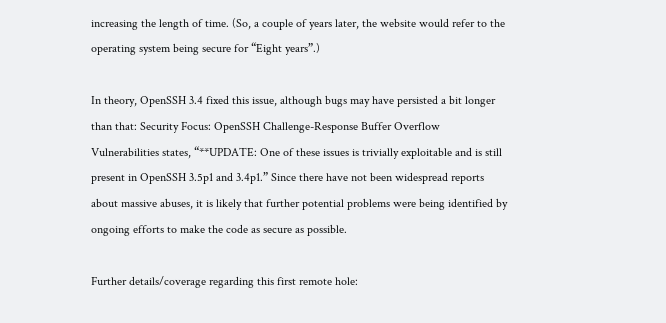increasing the length of time. (So, a couple of years later, the website would refer to the operating system being secure for “Eight years”.)

In theory, OpenSSH 3.4 fixed this issue, although bugs may have persisted a bit longer than that: Security Focus: OpenSSH Challenge-Response Buffer Overflow Vulnerabilities states, “**UPDATE: One of these issues is trivially exploitable and is still present in OpenSSH 3.5p1 and 3.4p1.” Since there have not been widespread reports about massive abuses, it is likely that further potential problems were being identified by ongoing efforts to make the code as secure as possible.

Further details/coverage regarding this first remote hole: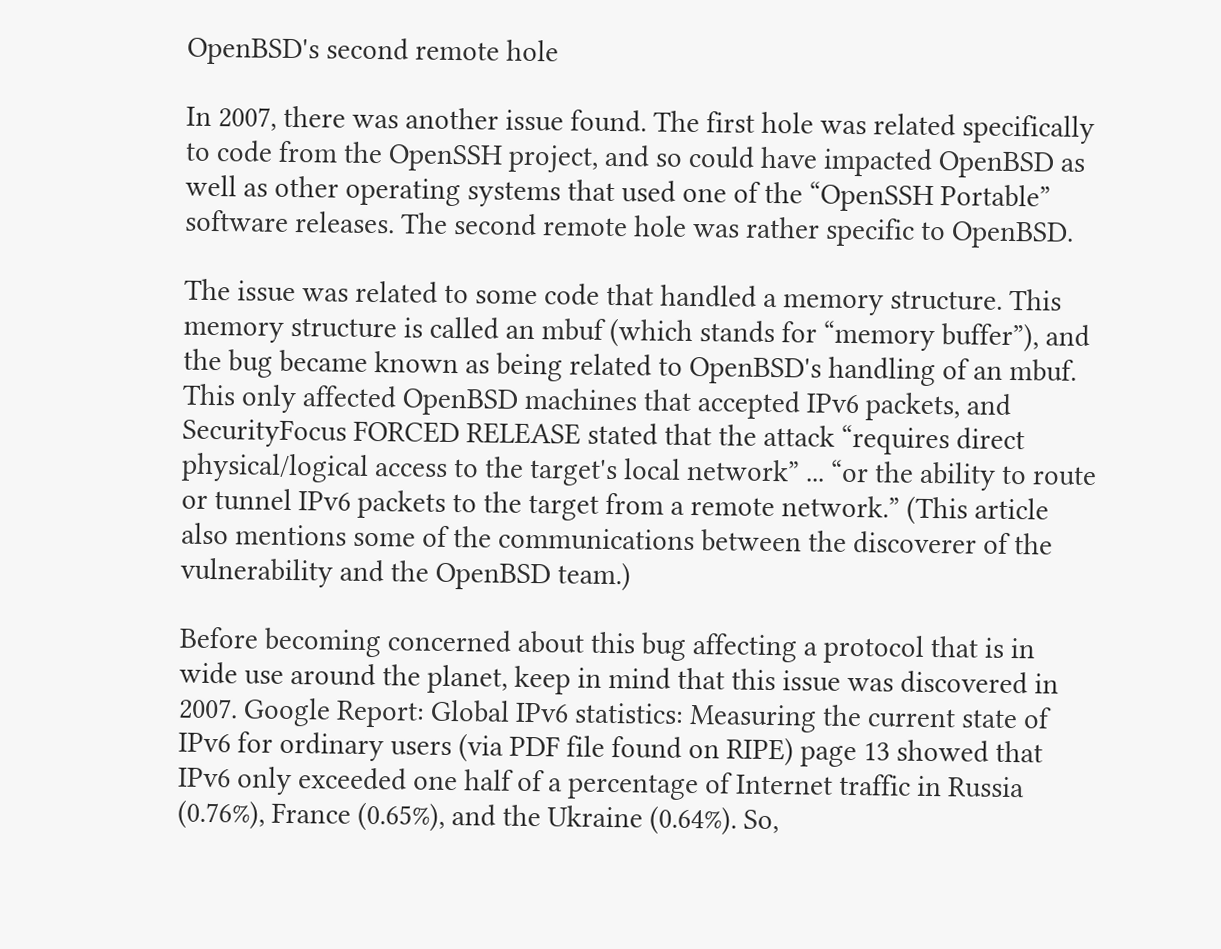OpenBSD's second remote hole

In 2007, there was another issue found. The first hole was related specifically to code from the OpenSSH project, and so could have impacted OpenBSD as well as other operating systems that used one of the “OpenSSH Portable” software releases. The second remote hole was rather specific to OpenBSD.

The issue was related to some code that handled a memory structure. This memory structure is called an mbuf (which stands for “memory buffer”), and the bug became known as being related to OpenBSD's handling of an mbuf. This only affected OpenBSD machines that accepted IPv6 packets, and SecurityFocus FORCED RELEASE stated that the attack “requires direct physical/logical access to the target's local network” ... “or the ability to route or tunnel IPv6 packets to the target from a remote network.” (This article also mentions some of the communications between the discoverer of the vulnerability and the OpenBSD team.)

Before becoming concerned about this bug affecting a protocol that is in wide use around the planet, keep in mind that this issue was discovered in 2007. Google Report: Global IPv6 statistics: Measuring the current state of IPv6 for ordinary users (via PDF file found on RIPE) page 13 showed that IPv6 only exceeded one half of a percentage of Internet traffic in Russia (0.76%), France (0.65%), and the Ukraine (0.64%). So,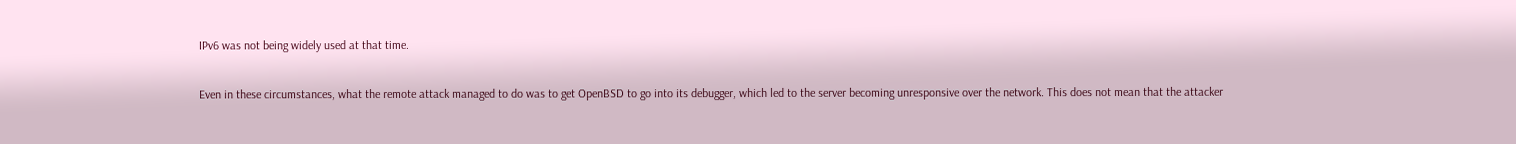IPv6 was not being widely used at that time.

Even in these circumstances, what the remote attack managed to do was to get OpenBSD to go into its debugger, which led to the server becoming unresponsive over the network. This does not mean that the attacker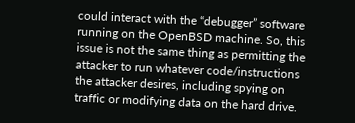could interact with the “debugger” software running on the OpenBSD machine. So, this issue is not the same thing as permitting the attacker to run whatever code/instructions the attacker desires, including spying on traffic or modifying data on the hard drive.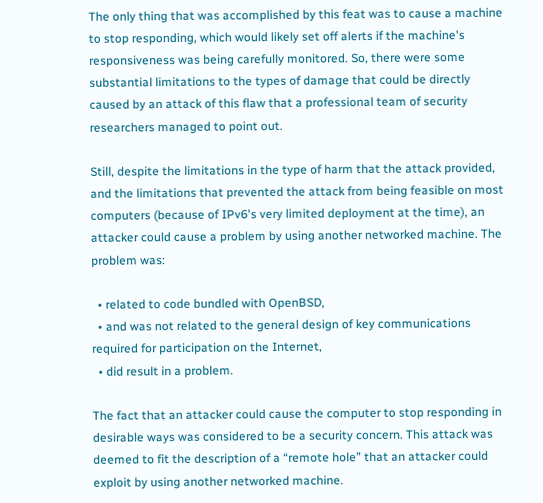The only thing that was accomplished by this feat was to cause a machine to stop responding, which would likely set off alerts if the machine's responsiveness was being carefully monitored. So, there were some substantial limitations to the types of damage that could be directly caused by an attack of this flaw that a professional team of security researchers managed to point out.

Still, despite the limitations in the type of harm that the attack provided, and the limitations that prevented the attack from being feasible on most computers (because of IPv6's very limited deployment at the time), an attacker could cause a problem by using another networked machine. The problem was:

  • related to code bundled with OpenBSD,
  • and was not related to the general design of key communications required for participation on the Internet,
  • did result in a problem.

The fact that an attacker could cause the computer to stop responding in desirable ways was considered to be a security concern. This attack was deemed to fit the description of a “remote hole” that an attacker could exploit by using another networked machine.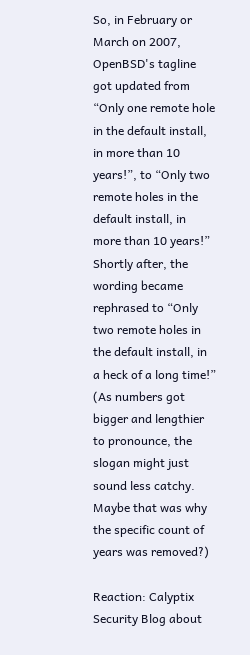So, in February or March on 2007, OpenBSD's tagline got updated from “Only one remote hole in the default install, in more than 10 years!”, to “Only two remote holes in the default install, in more than 10 years!” Shortly after, the wording became rephrased to “Only two remote holes in the default install, in a heck of a long time!” (As numbers got bigger and lengthier to pronounce, the slogan might just sound less catchy. Maybe that was why the specific count of years was removed?)

Reaction: Calyptix Security Blog about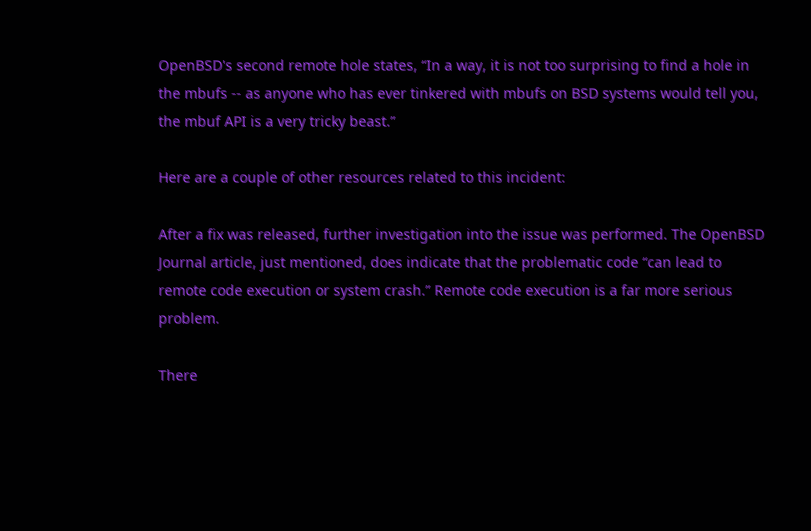OpenBSD's second remote hole states, “In a way, it is not too surprising to find a hole in the mbufs -- as anyone who has ever tinkered with mbufs on BSD systems would tell you, the mbuf API is a very tricky beast.”

Here are a couple of other resources related to this incident:

After a fix was released, further investigation into the issue was performed. The OpenBSD Journal article, just mentioned, does indicate that the problematic code “can lead to remote code execution or system crash.” Remote code execution is a far more serious problem.

There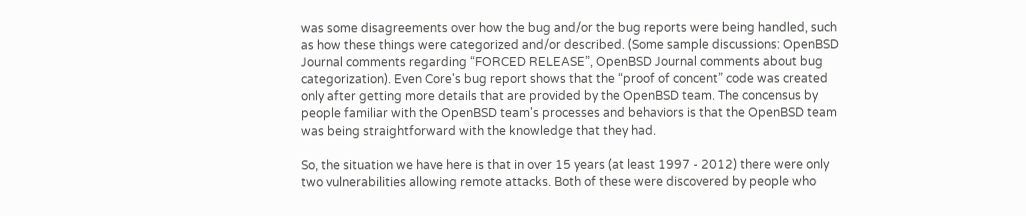was some disagreements over how the bug and/or the bug reports were being handled, such as how these things were categorized and/or described. (Some sample discussions: OpenBSD Journal comments regarding “FORCED RELEASE”, OpenBSD Journal comments about bug categorization). Even Core's bug report shows that the “proof of concent” code was created only after getting more details that are provided by the OpenBSD team. The concensus by people familiar with the OpenBSD team's processes and behaviors is that the OpenBSD team was being straightforward with the knowledge that they had.

So, the situation we have here is that in over 15 years (at least 1997 - 2012) there were only two vulnerabilities allowing remote attacks. Both of these were discovered by people who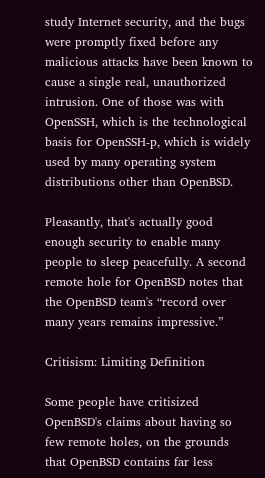study Internet security, and the bugs were promptly fixed before any malicious attacks have been known to cause a single real, unauthorized intrusion. One of those was with OpenSSH, which is the technological basis for OpenSSH-p, which is widely used by many operating system distributions other than OpenBSD.

Pleasantly, that's actually good enough security to enable many people to sleep peacefully. A second remote hole for OpenBSD notes that the OpenBSD team's “record over many years remains impressive.”

Critisism: Limiting Definition

Some people have critisized OpenBSD's claims about having so few remote holes, on the grounds that OpenBSD contains far less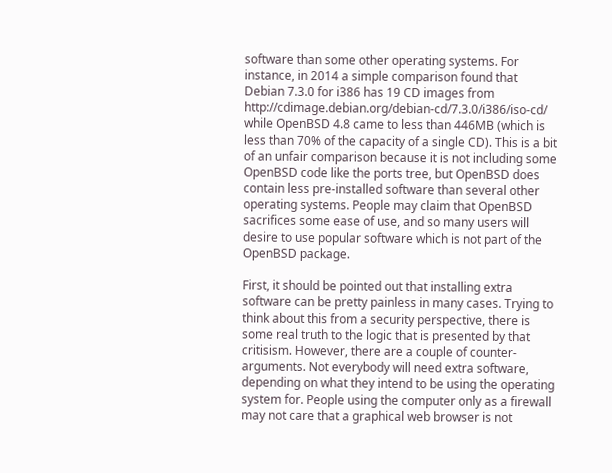software than some other operating systems. For instance, in 2014 a simple comparison found that Debian 7.3.0 for i386 has 19 CD images from http://cdimage.debian.org/debian-cd/7.3.0/i386/iso-cd/ while OpenBSD 4.8 came to less than 446MB (which is less than 70% of the capacity of a single CD). This is a bit of an unfair comparison because it is not including some OpenBSD code like the ports tree, but OpenBSD does contain less pre-installed software than several other operating systems. People may claim that OpenBSD sacrifices some ease of use, and so many users will desire to use popular software which is not part of the OpenBSD package.

First, it should be pointed out that installing extra software can be pretty painless in many cases. Trying to think about this from a security perspective, there is some real truth to the logic that is presented by that critisism. However, there are a couple of counter-arguments. Not everybody will need extra software, depending on what they intend to be using the operating system for. People using the computer only as a firewall may not care that a graphical web browser is not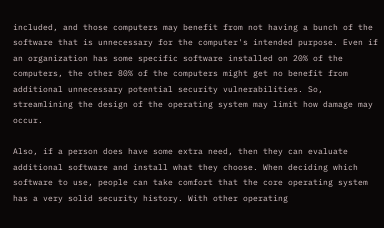included, and those computers may benefit from not having a bunch of the software that is unnecessary for the computer's intended purpose. Even if an organization has some specific software installed on 20% of the computers, the other 80% of the computers might get no benefit from additional unnecessary potential security vulnerabilities. So, streamlining the design of the operating system may limit how damage may occur.

Also, if a person does have some extra need, then they can evaluate additional software and install what they choose. When deciding which software to use, people can take comfort that the core operating system has a very solid security history. With other operating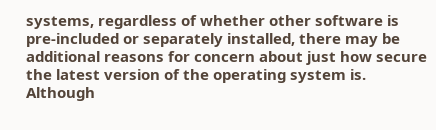systems, regardless of whether other software is pre-included or separately installed, there may be additional reasons for concern about just how secure the latest version of the operating system is. Although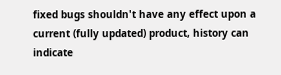fixed bugs shouldn't have any effect upon a current (fully updated) product, history can indicate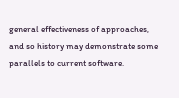general effectiveness of approaches, and so history may demonstrate some parallels to current software.